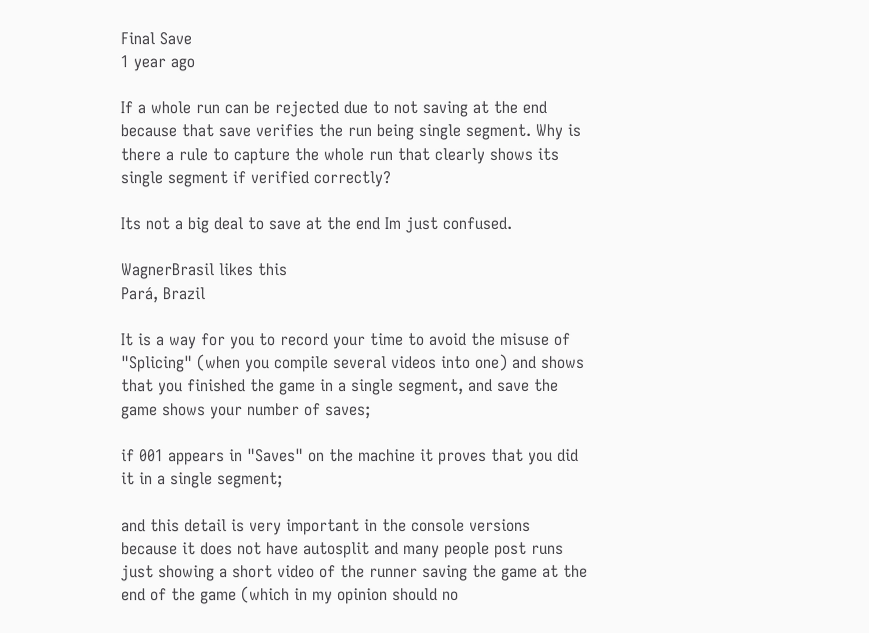Final Save
1 year ago

If a whole run can be rejected due to not saving at the end because that save verifies the run being single segment. Why is there a rule to capture the whole run that clearly shows its single segment if verified correctly?

Its not a big deal to save at the end Im just confused.

WagnerBrasil likes this
Pará, Brazil

It is a way for you to record your time to avoid the misuse of "Splicing" (when you compile several videos into one) and shows that you finished the game in a single segment, and save the game shows your number of saves;

if 001 appears in "Saves" on the machine it proves that you did it in a single segment;

and this detail is very important in the console versions because it does not have autosplit and many people post runs just showing a short video of the runner saving the game at the end of the game (which in my opinion should no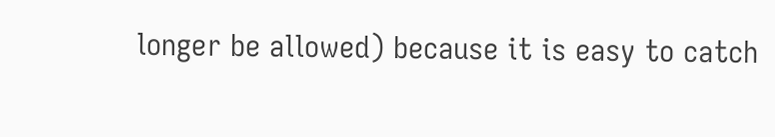longer be allowed) because it is easy to catch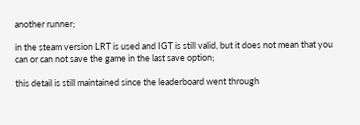another runner;

in the steam version LRT is used and IGT is still valid, but it does not mean that you can or can not save the game in the last save option;

this detail is still maintained since the leaderboard went through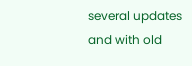several updates and with old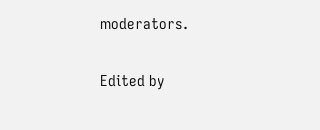moderators.

Edited by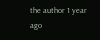the author 1 year ago